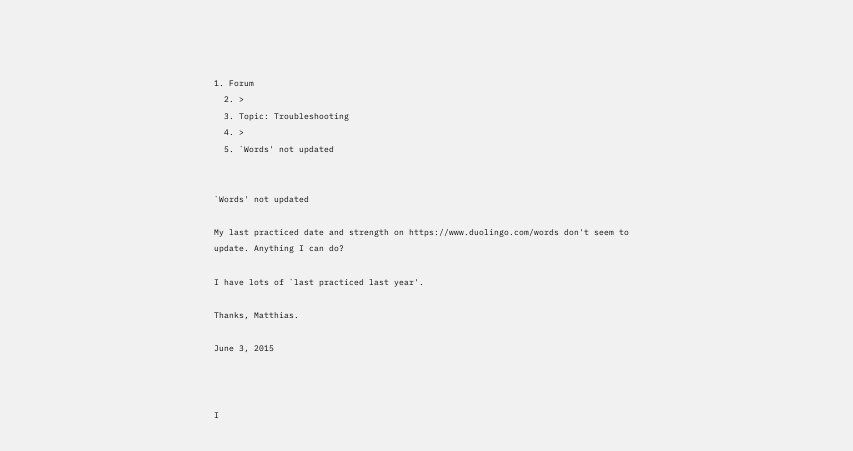1. Forum
  2. >
  3. Topic: Troubleshooting
  4. >
  5. `Words' not updated


`Words' not updated

My last practiced date and strength on https://www.duolingo.com/words don't seem to update. Anything I can do?

I have lots of `last practiced last year'.

Thanks, Matthias.

June 3, 2015



I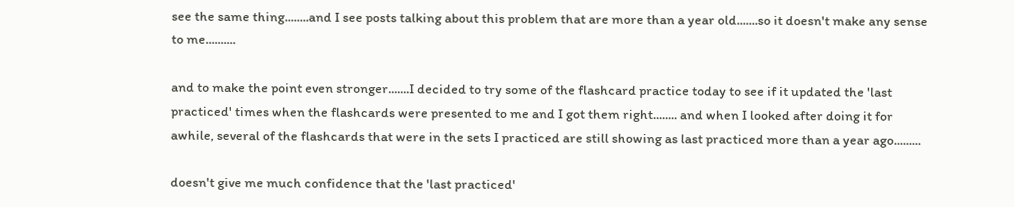see the same thing........and I see posts talking about this problem that are more than a year old.......so it doesn't make any sense to me..........

and to make the point even stronger.......I decided to try some of the flashcard practice today to see if it updated the 'last practiced' times when the flashcards were presented to me and I got them right........ and when I looked after doing it for awhile, several of the flashcards that were in the sets I practiced are still showing as last practiced more than a year ago.........

doesn't give me much confidence that the 'last practiced'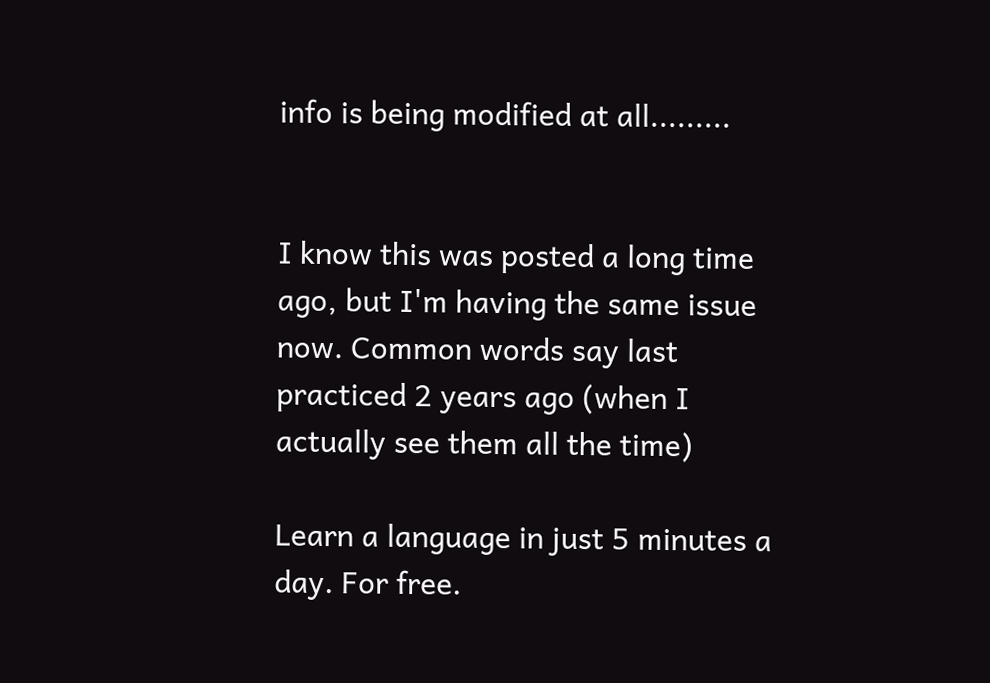info is being modified at all.........


I know this was posted a long time ago, but I'm having the same issue now. Common words say last practiced 2 years ago (when I actually see them all the time)

Learn a language in just 5 minutes a day. For free.